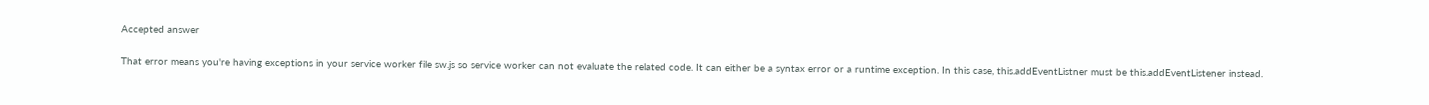Accepted answer

That error means you're having exceptions in your service worker file sw.js so service worker can not evaluate the related code. It can either be a syntax error or a runtime exception. In this case, this.addEventListner must be this.addEventListener instead.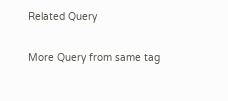Related Query

More Query from same tag